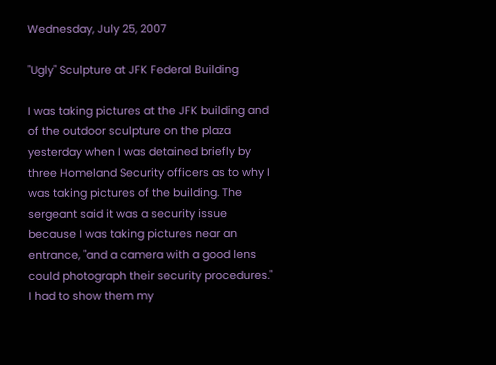Wednesday, July 25, 2007

"Ugly" Sculpture at JFK Federal Building

I was taking pictures at the JFK building and of the outdoor sculpture on the plaza yesterday when I was detained briefly by three Homeland Security officers as to why I was taking pictures of the building. The sergeant said it was a security issue because I was taking pictures near an entrance, "and a camera with a good lens could photograph their security procedures." I had to show them my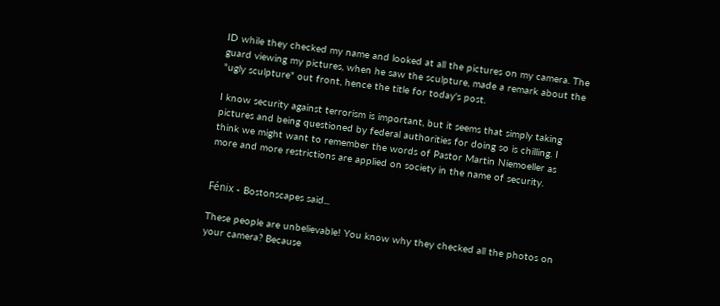ID while they checked my name and looked at all the pictures on my camera. The guard viewing my pictures, when he saw the sculpture, made a remark about the "ugly sculpture" out front, hence the title for today's post.

I know security against terrorism is important, but it seems that simply taking pictures and being questioned by federal authorities for doing so is chilling. I think we might want to remember the words of Pastor Martin Niemoeller as more and more restrictions are applied on society in the name of security.


Fénix - Bostonscapes said...

These people are unbelievable! You know why they checked all the photos on your camera? Because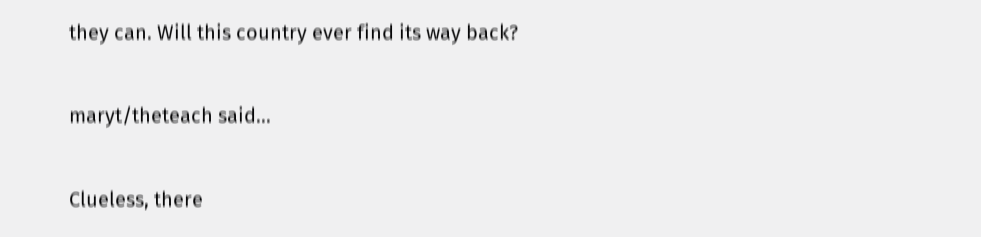they can. Will this country ever find its way back?

maryt/theteach said...

Clueless, there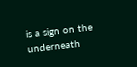is a sign on the underneath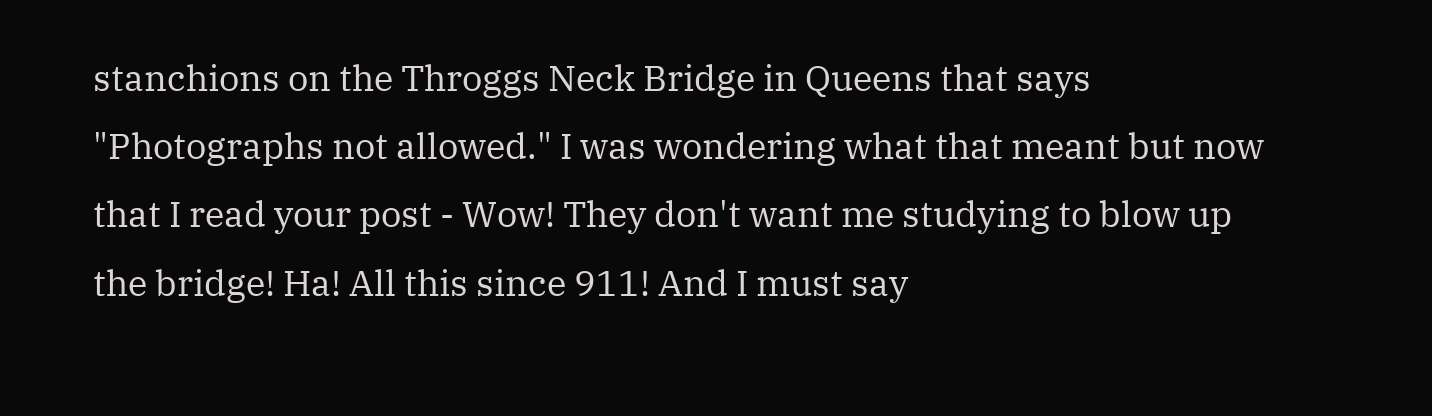stanchions on the Throggs Neck Bridge in Queens that says "Photographs not allowed." I was wondering what that meant but now that I read your post - Wow! They don't want me studying to blow up the bridge! Ha! All this since 911! And I must say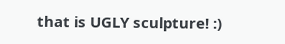that is UGLY sculpture! :)